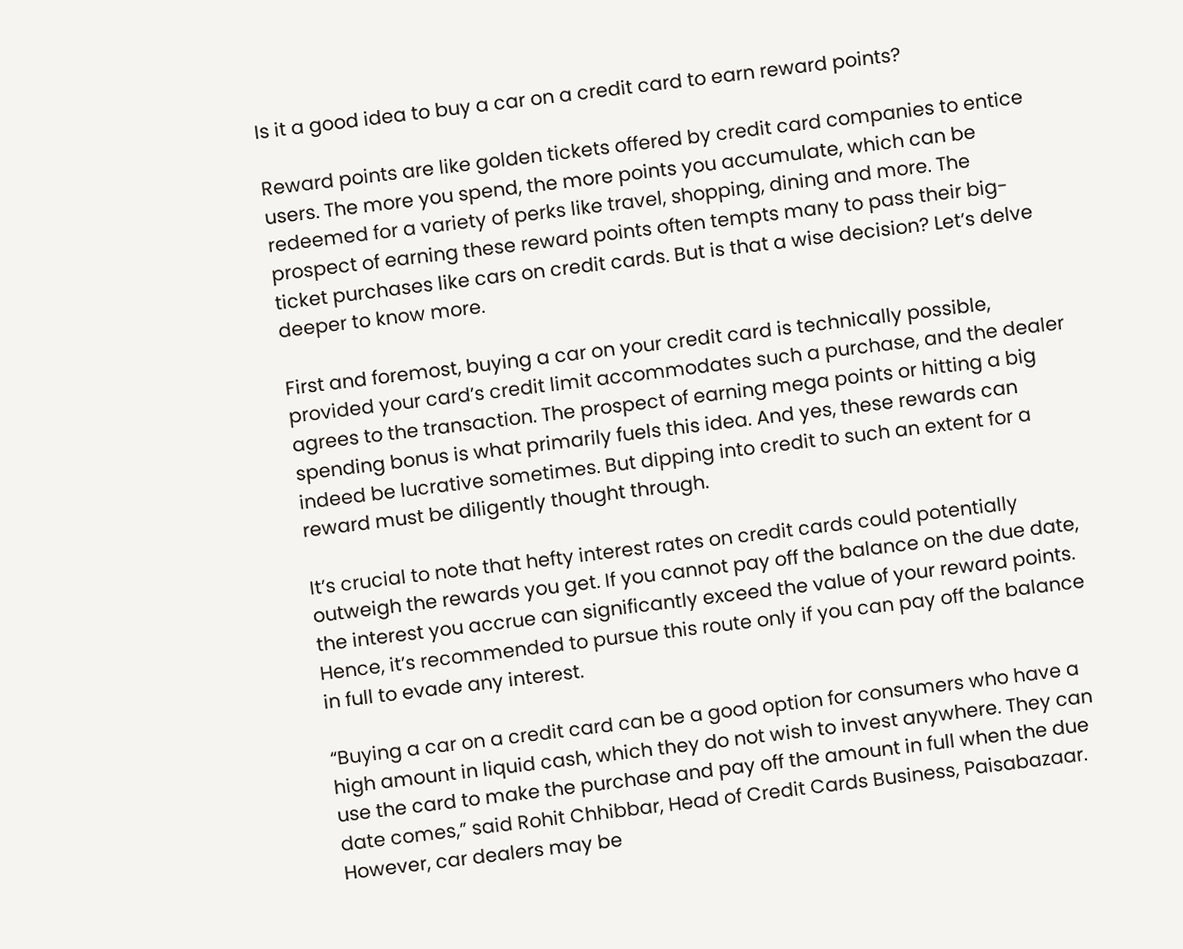Is it a good idea to buy a car on a credit card to earn reward points?

Reward points are like golden tickets offered by credit card companies to entice users. The more you spend, the more points you accumulate, which can be redeemed for a variety of perks like travel, shopping, dining and more. The prospect of earning these reward points often tempts many to pass their big-ticket purchases like cars on credit cards. But is that a wise decision? Let’s delve deeper to know more.

First and foremost, buying a car on your credit card is technically possible, provided your card’s credit limit accommodates such a purchase, and the dealer agrees to the transaction. The prospect of earning mega points or hitting a big spending bonus is what primarily fuels this idea. And yes, these rewards can indeed be lucrative sometimes. But dipping into credit to such an extent for a reward must be diligently thought through.

It’s crucial to note that hefty interest rates on credit cards could potentially outweigh the rewards you get. If you cannot pay off the balance on the due date, the interest you accrue can significantly exceed the value of your reward points. Hence, it’s recommended to pursue this route only if you can pay off the balance in full to evade any interest.

“Buying a car on a credit card can be a good option for consumers who have a high amount in liquid cash, which they do not wish to invest anywhere. They can use the card to make the purchase and pay off the amount in full when the due date comes,” said Rohit Chhibbar, Head of Credit Cards Business, Paisabazaar. However, car dealers may be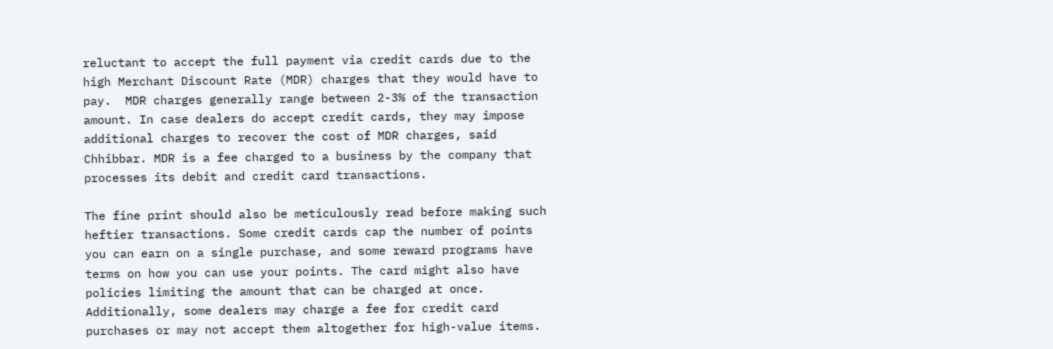reluctant to accept the full payment via credit cards due to the high Merchant Discount Rate (MDR) charges that they would have to pay.  MDR charges generally range between 2-3% of the transaction amount. In case dealers do accept credit cards, they may impose additional charges to recover the cost of MDR charges, said Chhibbar. MDR is a fee charged to a business by the company that processes its debit and credit card transactions.

The fine print should also be meticulously read before making such heftier transactions. Some credit cards cap the number of points you can earn on a single purchase, and some reward programs have terms on how you can use your points. The card might also have policies limiting the amount that can be charged at once. Additionally, some dealers may charge a fee for credit card purchases or may not accept them altogether for high-value items.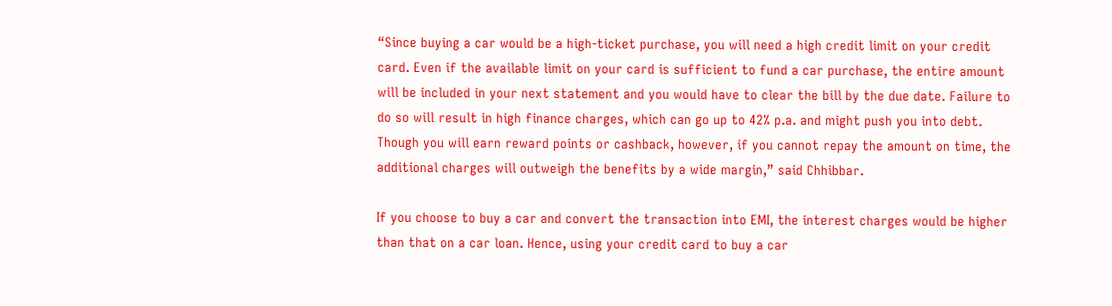“Since buying a car would be a high-ticket purchase, you will need a high credit limit on your credit card. Even if the available limit on your card is sufficient to fund a car purchase, the entire amount will be included in your next statement and you would have to clear the bill by the due date. Failure to do so will result in high finance charges, which can go up to 42% p.a. and might push you into debt. Though you will earn reward points or cashback, however, if you cannot repay the amount on time, the additional charges will outweigh the benefits by a wide margin,” said Chhibbar.

If you choose to buy a car and convert the transaction into EMI, the interest charges would be higher than that on a car loan. Hence, using your credit card to buy a car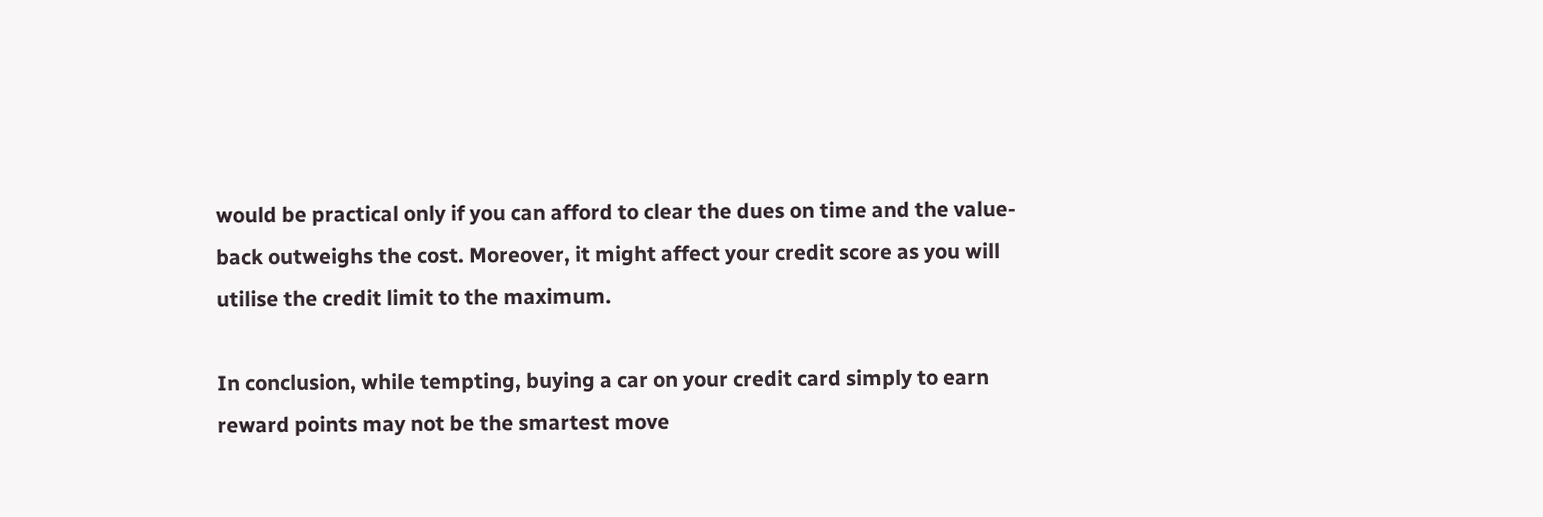would be practical only if you can afford to clear the dues on time and the value-back outweighs the cost. Moreover, it might affect your credit score as you will utilise the credit limit to the maximum.

In conclusion, while tempting, buying a car on your credit card simply to earn reward points may not be the smartest move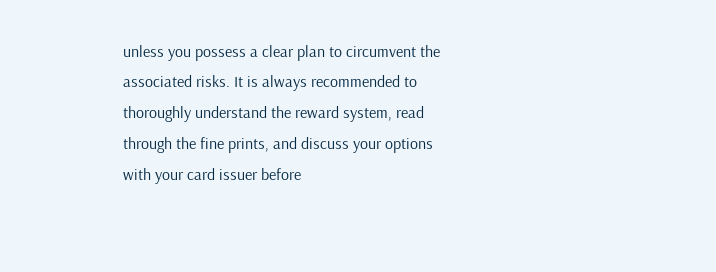unless you possess a clear plan to circumvent the associated risks. It is always recommended to thoroughly understand the reward system, read through the fine prints, and discuss your options with your card issuer before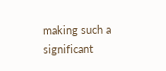making such a significant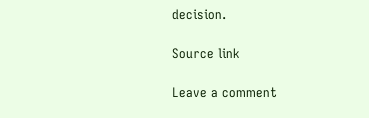decision.

Source link

Leave a comment